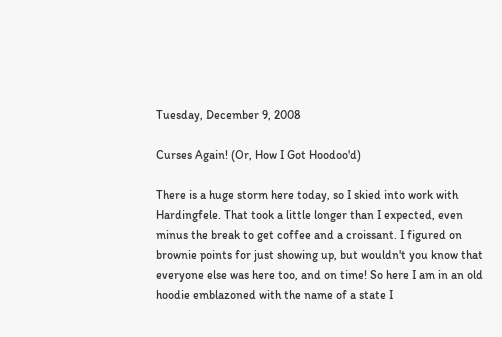Tuesday, December 9, 2008

Curses Again! (Or, How I Got Hoodoo'd)

There is a huge storm here today, so I skied into work with Hardingfele. That took a little longer than I expected, even minus the break to get coffee and a croissant. I figured on brownie points for just showing up, but wouldn't you know that everyone else was here too, and on time! So here I am in an old hoodie emblazoned with the name of a state I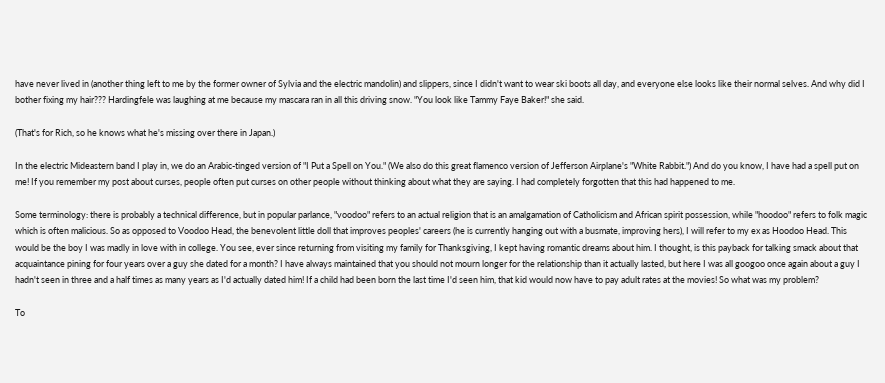have never lived in (another thing left to me by the former owner of Sylvia and the electric mandolin) and slippers, since I didn't want to wear ski boots all day, and everyone else looks like their normal selves. And why did I bother fixing my hair??? Hardingfele was laughing at me because my mascara ran in all this driving snow. "You look like Tammy Faye Baker!" she said.

(That's for Rich, so he knows what he's missing over there in Japan.)

In the electric Mideastern band I play in, we do an Arabic-tinged version of "I Put a Spell on You." (We also do this great flamenco version of Jefferson Airplane's "White Rabbit.") And do you know, I have had a spell put on me! If you remember my post about curses, people often put curses on other people without thinking about what they are saying. I had completely forgotten that this had happened to me.

Some terminology: there is probably a technical difference, but in popular parlance, "voodoo" refers to an actual religion that is an amalgamation of Catholicism and African spirit possession, while "hoodoo" refers to folk magic which is often malicious. So as opposed to Voodoo Head, the benevolent little doll that improves peoples' careers (he is currently hanging out with a busmate, improving hers), I will refer to my ex as Hoodoo Head. This would be the boy I was madly in love with in college. You see, ever since returning from visiting my family for Thanksgiving, I kept having romantic dreams about him. I thought, is this payback for talking smack about that acquaintance pining for four years over a guy she dated for a month? I have always maintained that you should not mourn longer for the relationship than it actually lasted, but here I was all googoo once again about a guy I hadn't seen in three and a half times as many years as I'd actually dated him! If a child had been born the last time I'd seen him, that kid would now have to pay adult rates at the movies! So what was my problem?

To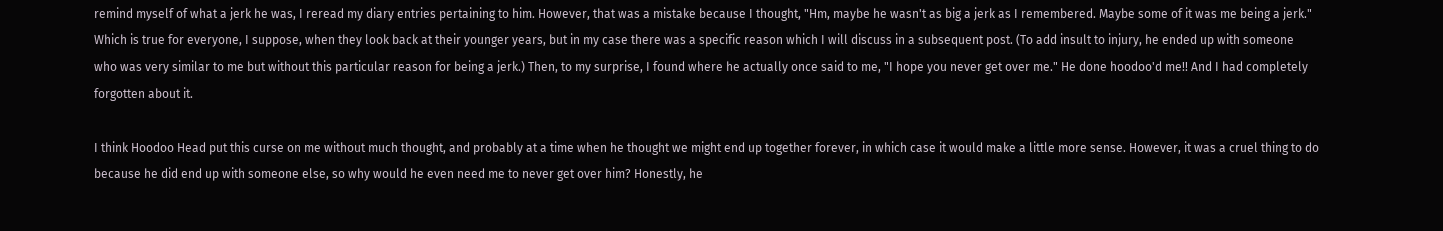remind myself of what a jerk he was, I reread my diary entries pertaining to him. However, that was a mistake because I thought, "Hm, maybe he wasn't as big a jerk as I remembered. Maybe some of it was me being a jerk." Which is true for everyone, I suppose, when they look back at their younger years, but in my case there was a specific reason which I will discuss in a subsequent post. (To add insult to injury, he ended up with someone who was very similar to me but without this particular reason for being a jerk.) Then, to my surprise, I found where he actually once said to me, "I hope you never get over me." He done hoodoo'd me!! And I had completely forgotten about it.

I think Hoodoo Head put this curse on me without much thought, and probably at a time when he thought we might end up together forever, in which case it would make a little more sense. However, it was a cruel thing to do because he did end up with someone else, so why would he even need me to never get over him? Honestly, he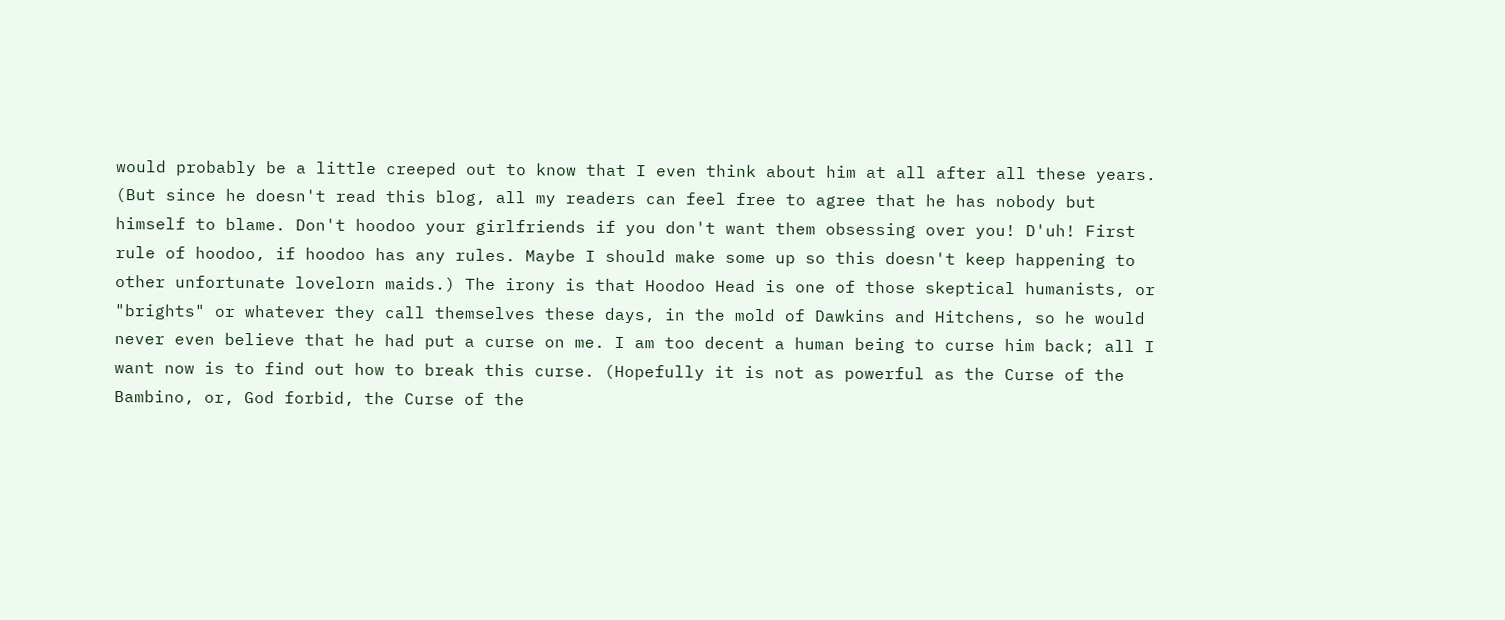would probably be a little creeped out to know that I even think about him at all after all these years. (But since he doesn't read this blog, all my readers can feel free to agree that he has nobody but himself to blame. Don't hoodoo your girlfriends if you don't want them obsessing over you! D'uh! First rule of hoodoo, if hoodoo has any rules. Maybe I should make some up so this doesn't keep happening to other unfortunate lovelorn maids.) The irony is that Hoodoo Head is one of those skeptical humanists, or "brights" or whatever they call themselves these days, in the mold of Dawkins and Hitchens, so he would never even believe that he had put a curse on me. I am too decent a human being to curse him back; all I want now is to find out how to break this curse. (Hopefully it is not as powerful as the Curse of the Bambino, or, God forbid, the Curse of the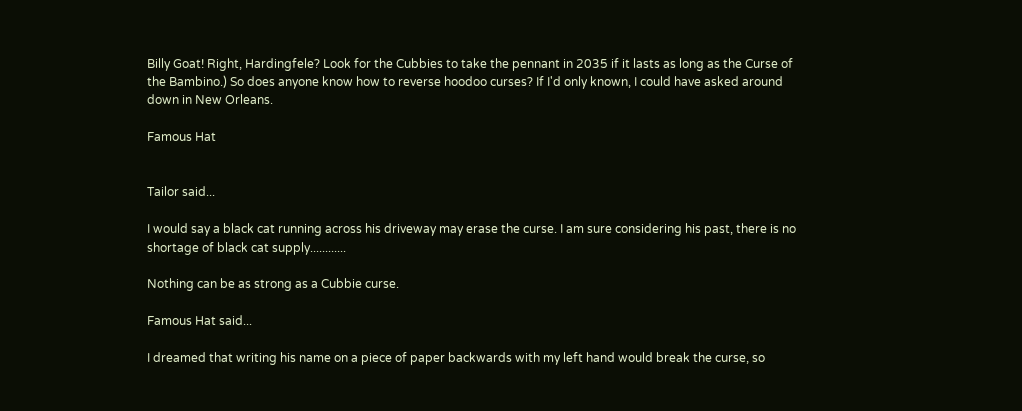Billy Goat! Right, Hardingfele? Look for the Cubbies to take the pennant in 2035 if it lasts as long as the Curse of the Bambino.) So does anyone know how to reverse hoodoo curses? If I'd only known, I could have asked around down in New Orleans.

Famous Hat


Tailor said...

I would say a black cat running across his driveway may erase the curse. I am sure considering his past, there is no shortage of black cat supply............

Nothing can be as strong as a Cubbie curse.

Famous Hat said...

I dreamed that writing his name on a piece of paper backwards with my left hand would break the curse, so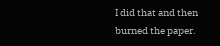I did that and then burned the paper.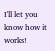I'll let you know how it works!